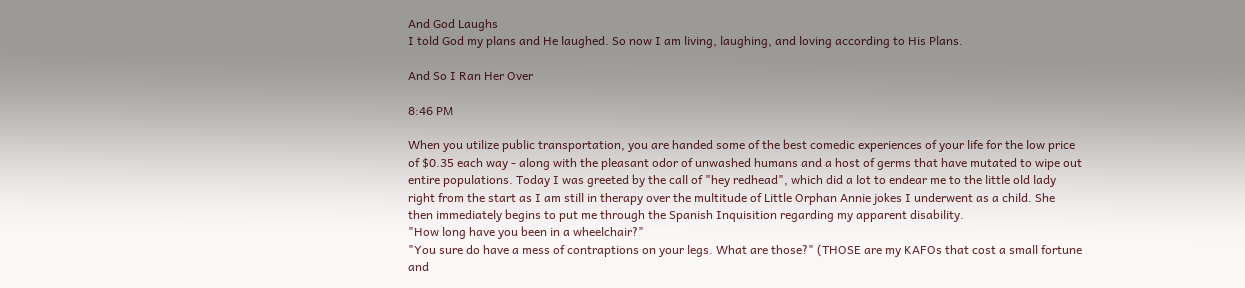And God Laughs
I told God my plans and He laughed. So now I am living, laughing, and loving according to His Plans.

And So I Ran Her Over

8:46 PM

When you utilize public transportation, you are handed some of the best comedic experiences of your life for the low price of $0.35 each way - along with the pleasant odor of unwashed humans and a host of germs that have mutated to wipe out entire populations. Today I was greeted by the call of "hey redhead", which did a lot to endear me to the little old lady right from the start as I am still in therapy over the multitude of Little Orphan Annie jokes I underwent as a child. She then immediately begins to put me through the Spanish Inquisition regarding my apparent disability.
"How long have you been in a wheelchair?"
"You sure do have a mess of contraptions on your legs. What are those?" (THOSE are my KAFOs that cost a small fortune and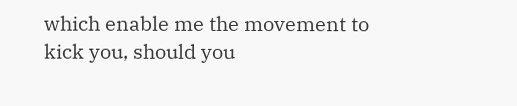which enable me the movement to kick you, should you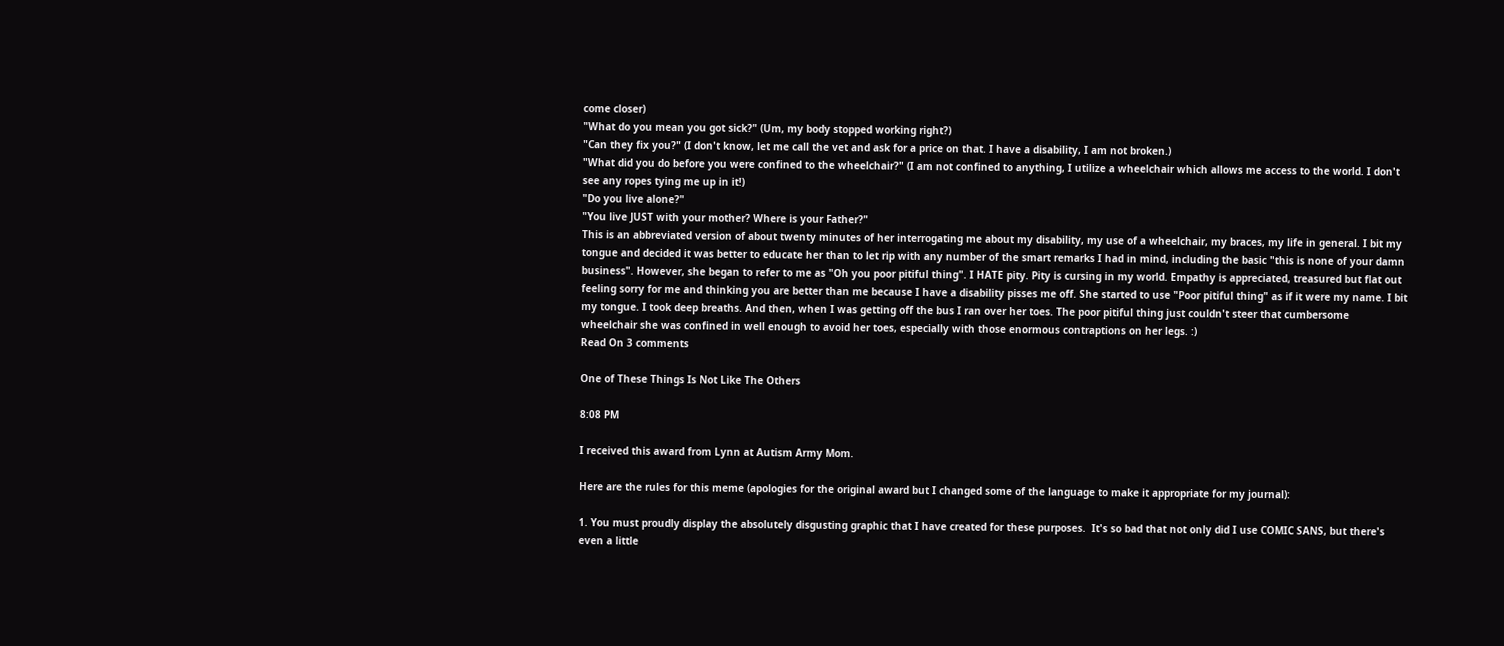come closer)
"What do you mean you got sick?" (Um, my body stopped working right?)
"Can they fix you?" (I don't know, let me call the vet and ask for a price on that. I have a disability, I am not broken.)
"What did you do before you were confined to the wheelchair?" (I am not confined to anything, I utilize a wheelchair which allows me access to the world. I don't see any ropes tying me up in it!)
"Do you live alone?"
"You live JUST with your mother? Where is your Father?"
This is an abbreviated version of about twenty minutes of her interrogating me about my disability, my use of a wheelchair, my braces, my life in general. I bit my tongue and decided it was better to educate her than to let rip with any number of the smart remarks I had in mind, including the basic "this is none of your damn business". However, she began to refer to me as "Oh you poor pitiful thing". I HATE pity. Pity is cursing in my world. Empathy is appreciated, treasured but flat out feeling sorry for me and thinking you are better than me because I have a disability pisses me off. She started to use "Poor pitiful thing" as if it were my name. I bit my tongue. I took deep breaths. And then, when I was getting off the bus I ran over her toes. The poor pitiful thing just couldn't steer that cumbersome wheelchair she was confined in well enough to avoid her toes, especially with those enormous contraptions on her legs. :)
Read On 3 comments

One of These Things Is Not Like The Others

8:08 PM

I received this award from Lynn at Autism Army Mom.

Here are the rules for this meme (apologies for the original award but I changed some of the language to make it appropriate for my journal):

1. You must proudly display the absolutely disgusting graphic that I have created for these purposes.  It's so bad that not only did I use COMIC SANS, but there's even a little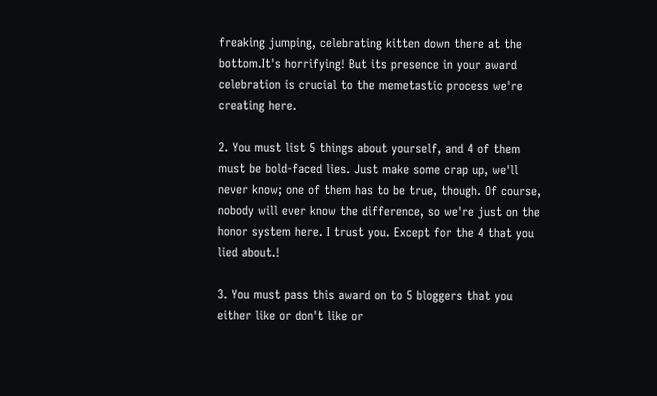freaking jumping, celebrating kitten down there at the bottom.It's horrifying! But its presence in your award celebration is crucial to the memetastic process we're creating here.

2. You must list 5 things about yourself, and 4 of them must be bold-faced lies. Just make some crap up, we'll never know; one of them has to be true, though. Of course, nobody will ever know the difference, so we're just on the honor system here. I trust you. Except for the 4 that you lied about.!

3. You must pass this award on to 5 bloggers that you either like or don't like or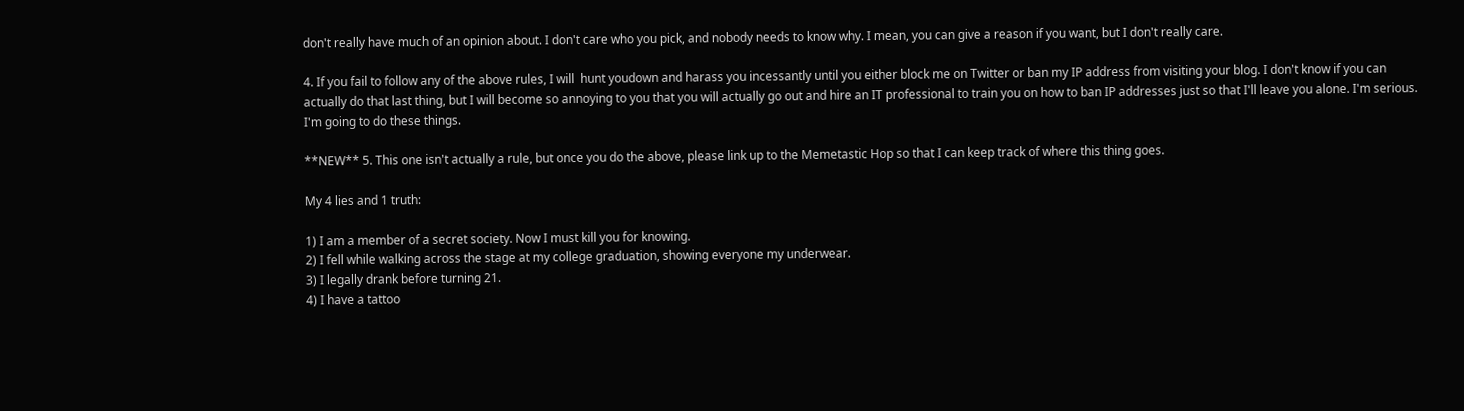don't really have much of an opinion about. I don't care who you pick, and nobody needs to know why. I mean, you can give a reason if you want, but I don't really care.

4. If you fail to follow any of the above rules, I will  hunt youdown and harass you incessantly until you either block me on Twitter or ban my IP address from visiting your blog. I don't know if you can actually do that last thing, but I will become so annoying to you that you will actually go out and hire an IT professional to train you on how to ban IP addresses just so that I'll leave you alone. I'm serious. I'm going to do these things.

**NEW** 5. This one isn't actually a rule, but once you do the above, please link up to the Memetastic Hop so that I can keep track of where this thing goes.

My 4 lies and 1 truth:

1) I am a member of a secret society. Now I must kill you for knowing.
2) I fell while walking across the stage at my college graduation, showing everyone my underwear.
3) I legally drank before turning 21.
4) I have a tattoo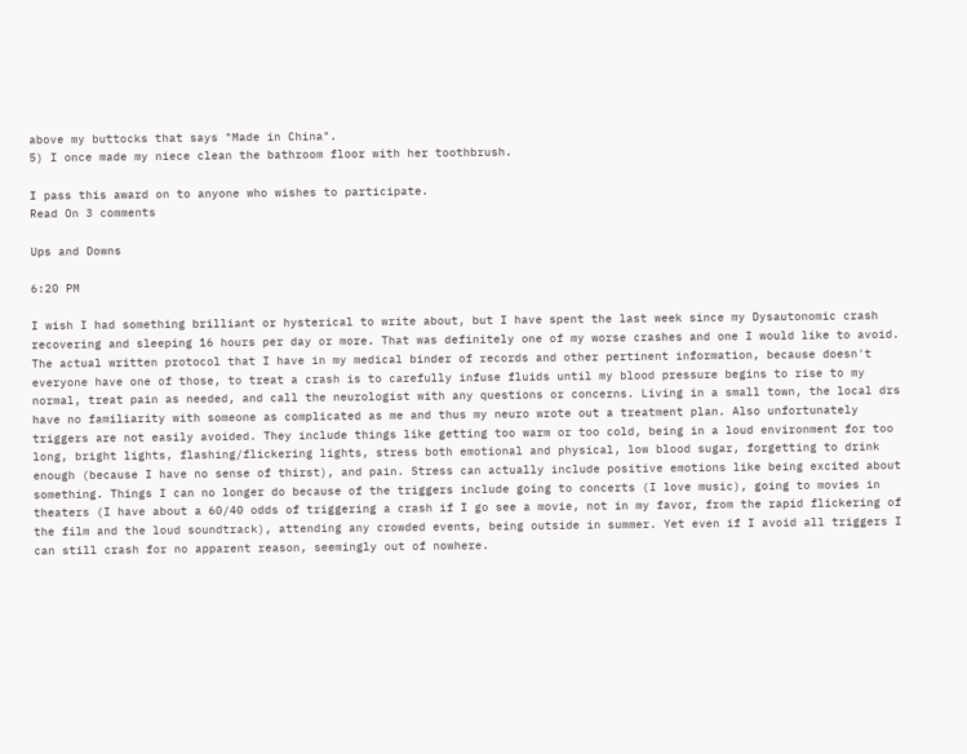above my buttocks that says "Made in China".
5) I once made my niece clean the bathroom floor with her toothbrush.

I pass this award on to anyone who wishes to participate.
Read On 3 comments

Ups and Downs

6:20 PM

I wish I had something brilliant or hysterical to write about, but I have spent the last week since my Dysautonomic crash recovering and sleeping 16 hours per day or more. That was definitely one of my worse crashes and one I would like to avoid. The actual written protocol that I have in my medical binder of records and other pertinent information, because doesn't everyone have one of those, to treat a crash is to carefully infuse fluids until my blood pressure begins to rise to my normal, treat pain as needed, and call the neurologist with any questions or concerns. Living in a small town, the local drs have no familiarity with someone as complicated as me and thus my neuro wrote out a treatment plan. Also unfortunately triggers are not easily avoided. They include things like getting too warm or too cold, being in a loud environment for too long, bright lights, flashing/flickering lights, stress both emotional and physical, low blood sugar, forgetting to drink enough (because I have no sense of thirst), and pain. Stress can actually include positive emotions like being excited about something. Things I can no longer do because of the triggers include going to concerts (I love music), going to movies in theaters (I have about a 60/40 odds of triggering a crash if I go see a movie, not in my favor, from the rapid flickering of the film and the loud soundtrack), attending any crowded events, being outside in summer. Yet even if I avoid all triggers I can still crash for no apparent reason, seemingly out of nowhere.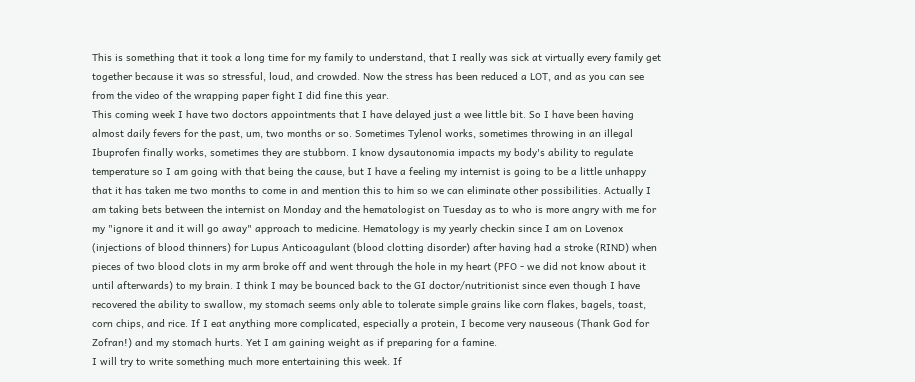This is something that it took a long time for my family to understand, that I really was sick at virtually every family get together because it was so stressful, loud, and crowded. Now the stress has been reduced a LOT, and as you can see from the video of the wrapping paper fight I did fine this year.
This coming week I have two doctors appointments that I have delayed just a wee little bit. So I have been having almost daily fevers for the past, um, two months or so. Sometimes Tylenol works, sometimes throwing in an illegal Ibuprofen finally works, sometimes they are stubborn. I know dysautonomia impacts my body's ability to regulate temperature so I am going with that being the cause, but I have a feeling my internist is going to be a little unhappy that it has taken me two months to come in and mention this to him so we can eliminate other possibilities. Actually I am taking bets between the internist on Monday and the hematologist on Tuesday as to who is more angry with me for my "ignore it and it will go away" approach to medicine. Hematology is my yearly checkin since I am on Lovenox (injections of blood thinners) for Lupus Anticoagulant (blood clotting disorder) after having had a stroke (RIND) when pieces of two blood clots in my arm broke off and went through the hole in my heart (PFO - we did not know about it until afterwards) to my brain. I think I may be bounced back to the GI doctor/nutritionist since even though I have recovered the ability to swallow, my stomach seems only able to tolerate simple grains like corn flakes, bagels, toast, corn chips, and rice. If I eat anything more complicated, especially a protein, I become very nauseous (Thank God for Zofran!) and my stomach hurts. Yet I am gaining weight as if preparing for a famine.
I will try to write something much more entertaining this week. If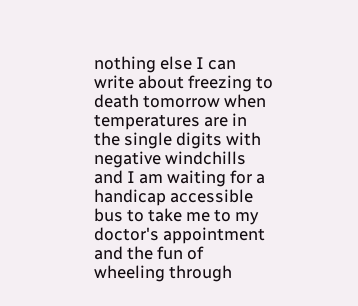nothing else I can write about freezing to death tomorrow when temperatures are in the single digits with negative windchills and I am waiting for a handicap accessible bus to take me to my doctor's appointment and the fun of wheeling through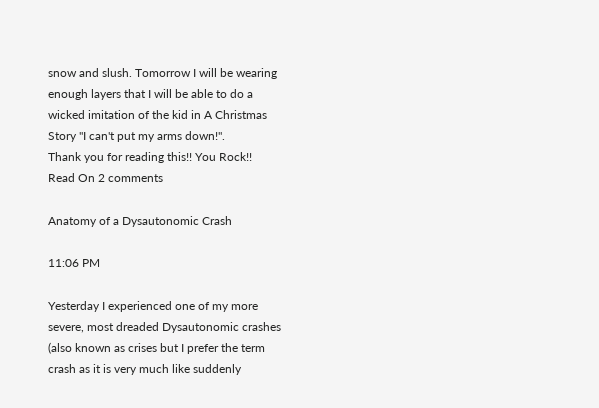snow and slush. Tomorrow I will be wearing enough layers that I will be able to do a wicked imitation of the kid in A Christmas Story "I can't put my arms down!".
Thank you for reading this!! You Rock!!
Read On 2 comments

Anatomy of a Dysautonomic Crash

11:06 PM

Yesterday I experienced one of my more severe, most dreaded Dysautonomic crashes (also known as crises but I prefer the term crash as it is very much like suddenly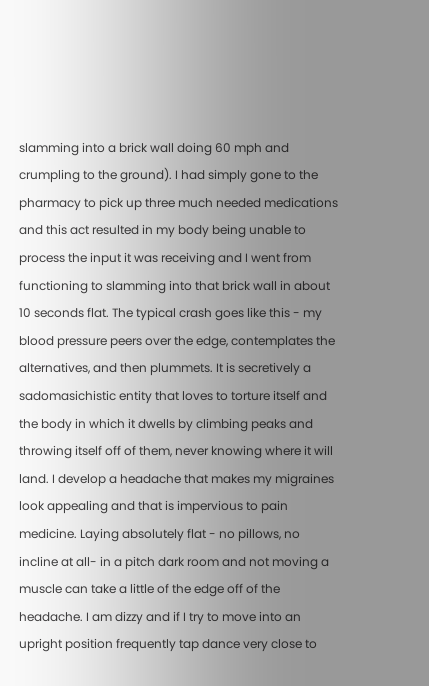slamming into a brick wall doing 60 mph and crumpling to the ground). I had simply gone to the pharmacy to pick up three much needed medications and this act resulted in my body being unable to process the input it was receiving and I went from functioning to slamming into that brick wall in about 10 seconds flat. The typical crash goes like this - my blood pressure peers over the edge, contemplates the alternatives, and then plummets. It is secretively a sadomasichistic entity that loves to torture itself and the body in which it dwells by climbing peaks and throwing itself off of them, never knowing where it will land. I develop a headache that makes my migraines look appealing and that is impervious to pain medicine. Laying absolutely flat - no pillows, no incline at all- in a pitch dark room and not moving a muscle can take a little of the edge off of the headache. I am dizzy and if I try to move into an upright position frequently tap dance very close to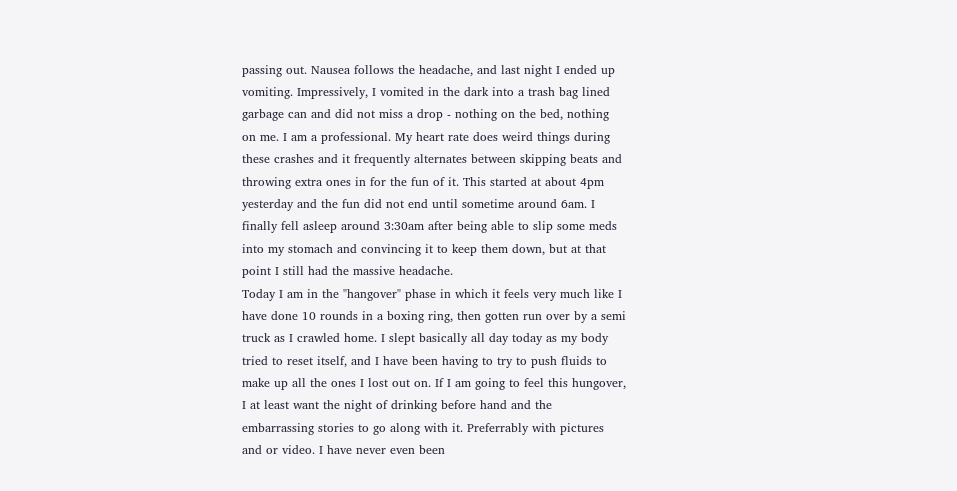passing out. Nausea follows the headache, and last night I ended up vomiting. Impressively, I vomited in the dark into a trash bag lined garbage can and did not miss a drop - nothing on the bed, nothing on me. I am a professional. My heart rate does weird things during these crashes and it frequently alternates between skipping beats and throwing extra ones in for the fun of it. This started at about 4pm yesterday and the fun did not end until sometime around 6am. I finally fell asleep around 3:30am after being able to slip some meds into my stomach and convincing it to keep them down, but at that point I still had the massive headache.
Today I am in the "hangover" phase in which it feels very much like I have done 10 rounds in a boxing ring, then gotten run over by a semi truck as I crawled home. I slept basically all day today as my body tried to reset itself, and I have been having to try to push fluids to make up all the ones I lost out on. If I am going to feel this hungover, I at least want the night of drinking before hand and the embarrassing stories to go along with it. Preferrably with pictures and or video. I have never even been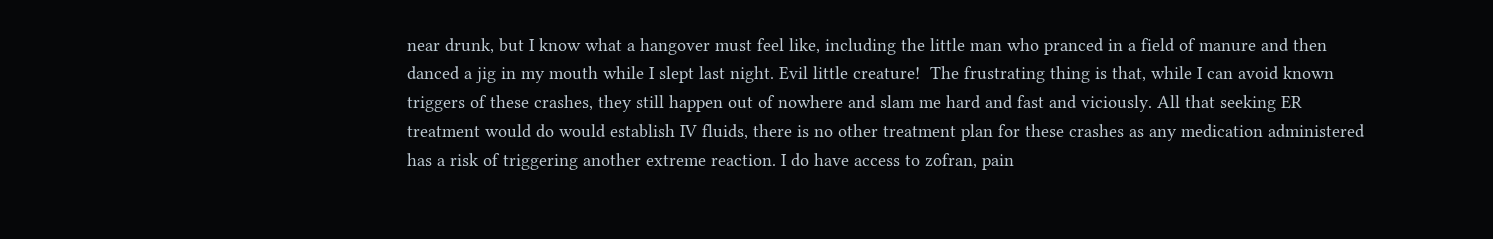near drunk, but I know what a hangover must feel like, including the little man who pranced in a field of manure and then danced a jig in my mouth while I slept last night. Evil little creature!  The frustrating thing is that, while I can avoid known triggers of these crashes, they still happen out of nowhere and slam me hard and fast and viciously. All that seeking ER treatment would do would establish IV fluids, there is no other treatment plan for these crashes as any medication administered has a risk of triggering another extreme reaction. I do have access to zofran, pain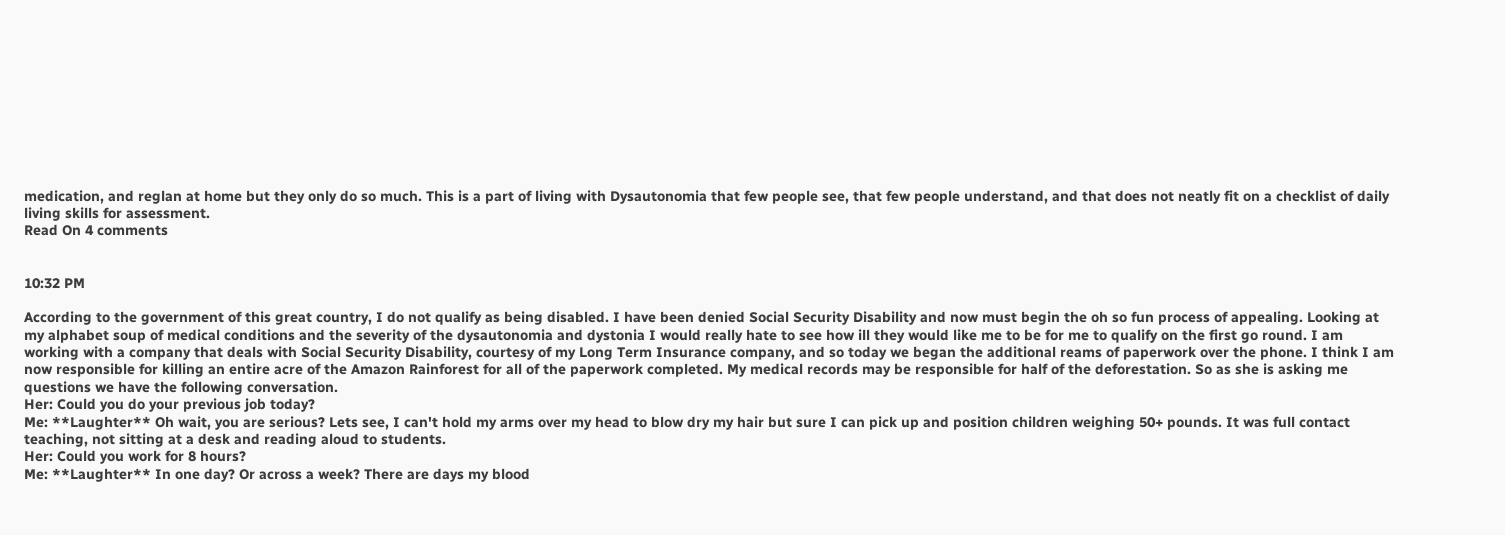medication, and reglan at home but they only do so much. This is a part of living with Dysautonomia that few people see, that few people understand, and that does not neatly fit on a checklist of daily living skills for assessment.
Read On 4 comments


10:32 PM

According to the government of this great country, I do not qualify as being disabled. I have been denied Social Security Disability and now must begin the oh so fun process of appealing. Looking at my alphabet soup of medical conditions and the severity of the dysautonomia and dystonia I would really hate to see how ill they would like me to be for me to qualify on the first go round. I am working with a company that deals with Social Security Disability, courtesy of my Long Term Insurance company, and so today we began the additional reams of paperwork over the phone. I think I am now responsible for killing an entire acre of the Amazon Rainforest for all of the paperwork completed. My medical records may be responsible for half of the deforestation. So as she is asking me questions we have the following conversation.
Her: Could you do your previous job today?
Me: **Laughter** Oh wait, you are serious? Lets see, I can't hold my arms over my head to blow dry my hair but sure I can pick up and position children weighing 50+ pounds. It was full contact teaching, not sitting at a desk and reading aloud to students.
Her: Could you work for 8 hours?
Me: **Laughter** In one day? Or across a week? There are days my blood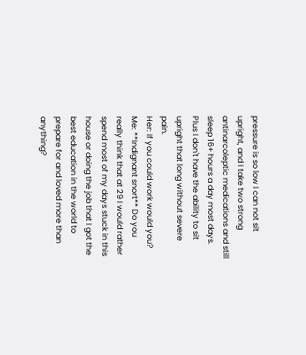pressure is so low I can not sit upright, and I take two strong antinarcoleptic medications and still sleep 16+ hours a day most days. Plus I don't have the ability to sit upright that long without severe pain.
Her: If you could work would you?
Me: **Indignant snort** Do you really think that at 29 I would rather spend most of my days stuck in this house or doing the job that I got the best education in the world to prepare for and loved more than anything?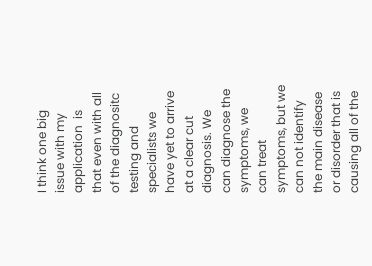I think one big issue with my application  is that even with all of the diagnositc testing and specialists we have yet to arrive at a clear cut diagnosis. We can diagnose the symptoms, we can treat symptoms, but we can not identify the main disease or disorder that is causing all of the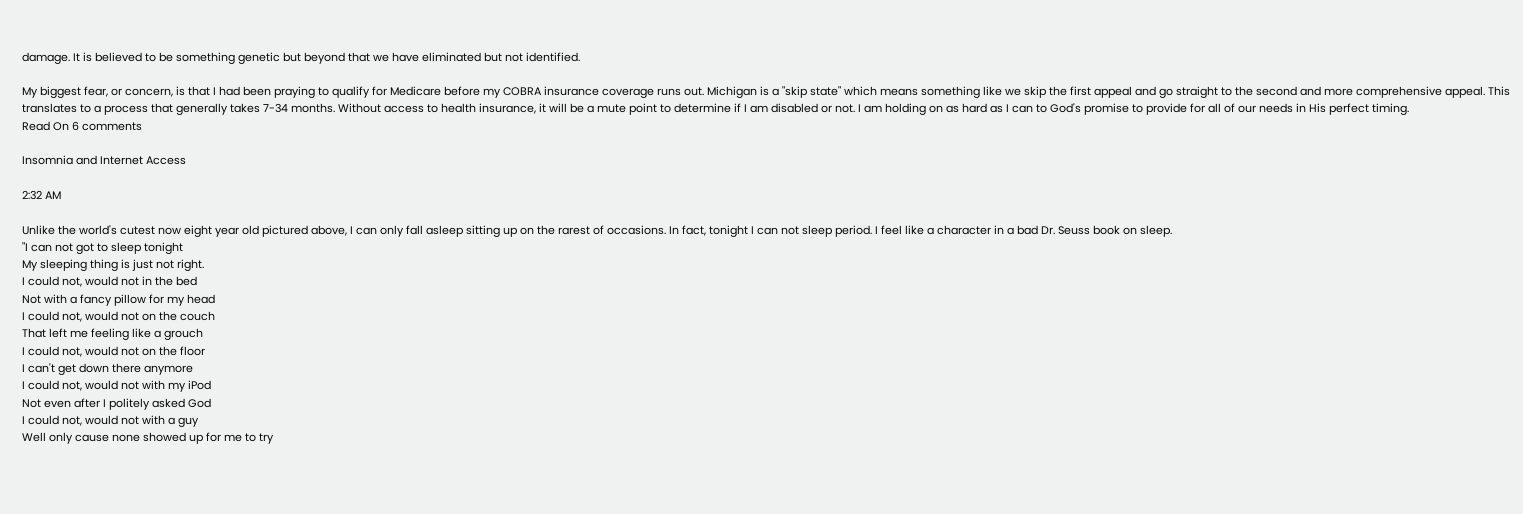damage. It is believed to be something genetic but beyond that we have eliminated but not identified.

My biggest fear, or concern, is that I had been praying to qualify for Medicare before my COBRA insurance coverage runs out. Michigan is a "skip state" which means something like we skip the first appeal and go straight to the second and more comprehensive appeal. This translates to a process that generally takes 7-34 months. Without access to health insurance, it will be a mute point to determine if I am disabled or not. I am holding on as hard as I can to God's promise to provide for all of our needs in His perfect timing.
Read On 6 comments

Insomnia and Internet Access

2:32 AM

Unlike the world's cutest now eight year old pictured above, I can only fall asleep sitting up on the rarest of occasions. In fact, tonight I can not sleep period. I feel like a character in a bad Dr. Seuss book on sleep.
"I can not got to sleep tonight
My sleeping thing is just not right.
I could not, would not in the bed
Not with a fancy pillow for my head
I could not, would not on the couch
That left me feeling like a grouch
I could not, would not on the floor
I can't get down there anymore
I could not, would not with my iPod
Not even after I politely asked God
I could not, would not with a guy
Well only cause none showed up for me to try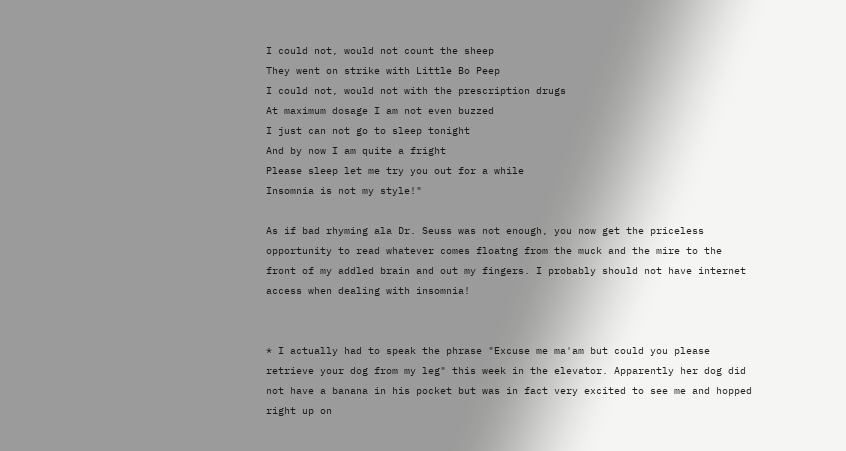I could not, would not count the sheep
They went on strike with Little Bo Peep
I could not, would not with the prescription drugs
At maximum dosage I am not even buzzed
I just can not go to sleep tonight
And by now I am quite a fright
Please sleep let me try you out for a while
Insomnia is not my style!"

As if bad rhyming ala Dr. Seuss was not enough, you now get the priceless opportunity to read whatever comes floatng from the muck and the mire to the front of my addled brain and out my fingers. I probably should not have internet access when dealing with insomnia!


* I actually had to speak the phrase "Excuse me ma'am but could you please retrieve your dog from my leg" this week in the elevator. Apparently her dog did not have a banana in his pocket but was in fact very excited to see me and hopped right up on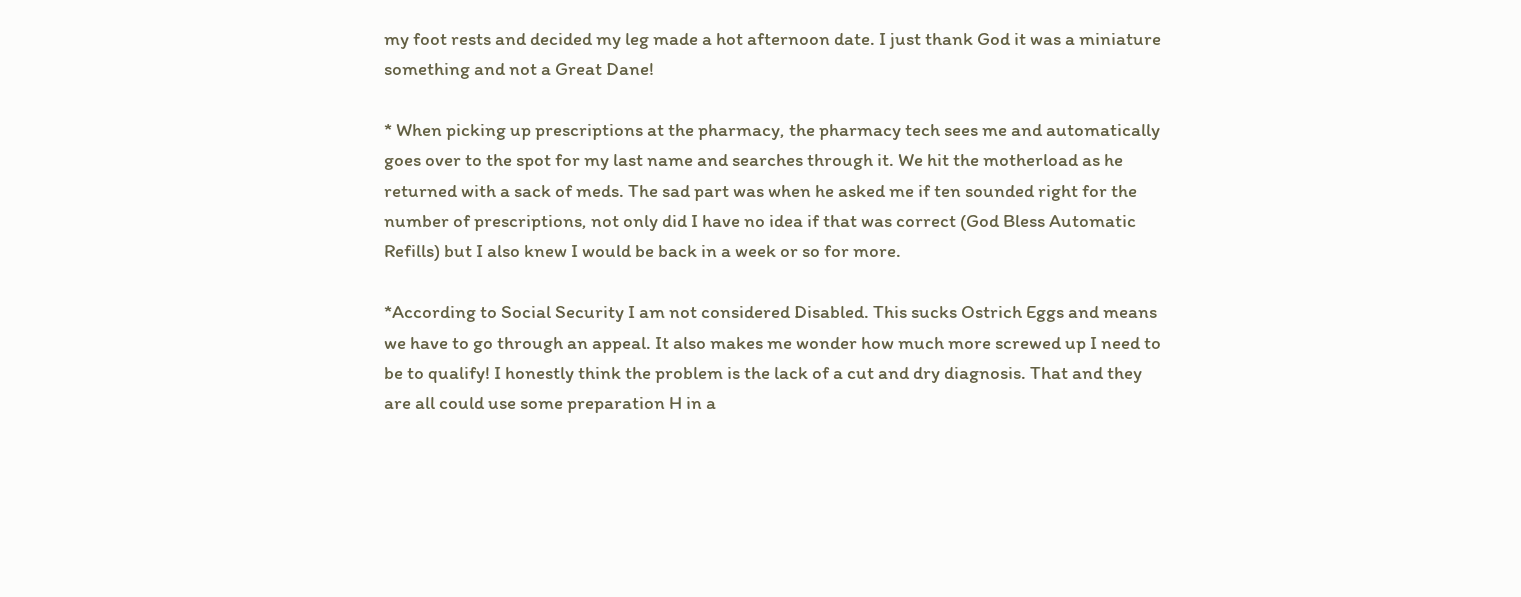my foot rests and decided my leg made a hot afternoon date. I just thank God it was a miniature something and not a Great Dane!

* When picking up prescriptions at the pharmacy, the pharmacy tech sees me and automatically goes over to the spot for my last name and searches through it. We hit the motherload as he returned with a sack of meds. The sad part was when he asked me if ten sounded right for the number of prescriptions, not only did I have no idea if that was correct (God Bless Automatic Refills) but I also knew I would be back in a week or so for more.

*According to Social Security I am not considered Disabled. This sucks Ostrich Eggs and means we have to go through an appeal. It also makes me wonder how much more screwed up I need to be to qualify! I honestly think the problem is the lack of a cut and dry diagnosis. That and they are all could use some preparation H in a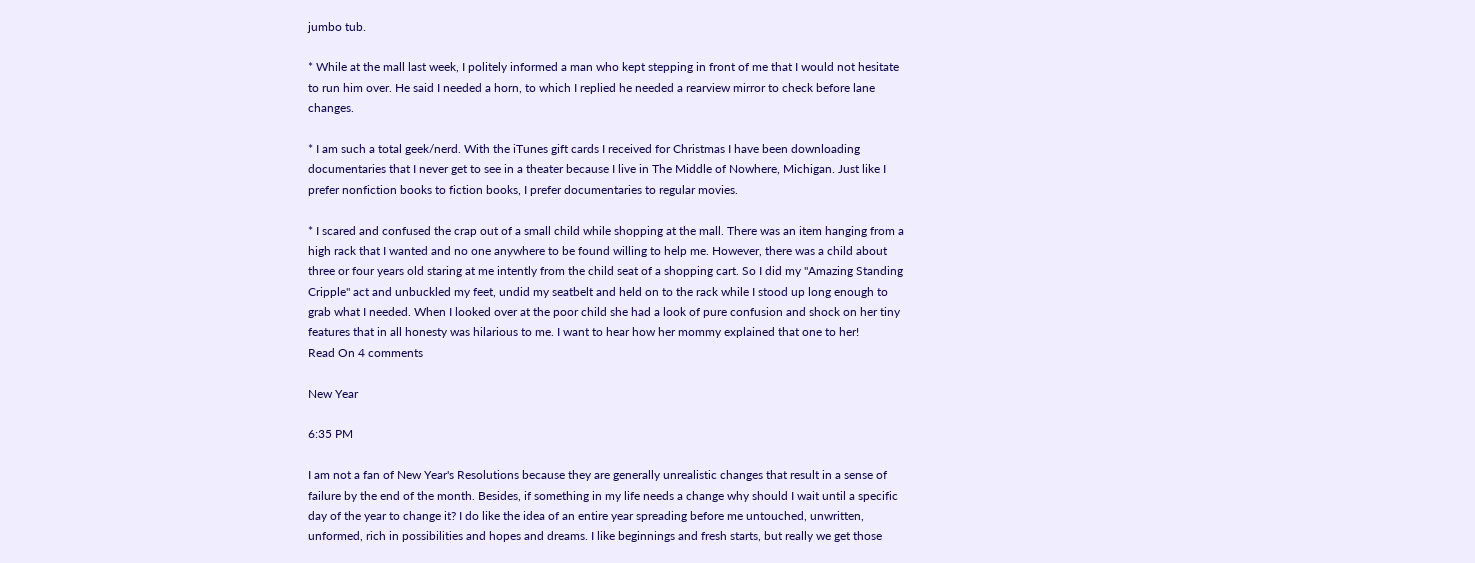jumbo tub.

* While at the mall last week, I politely informed a man who kept stepping in front of me that I would not hesitate to run him over. He said I needed a horn, to which I replied he needed a rearview mirror to check before lane changes.

* I am such a total geek/nerd. With the iTunes gift cards I received for Christmas I have been downloading documentaries that I never get to see in a theater because I live in The Middle of Nowhere, Michigan. Just like I prefer nonfiction books to fiction books, I prefer documentaries to regular movies.

* I scared and confused the crap out of a small child while shopping at the mall. There was an item hanging from a high rack that I wanted and no one anywhere to be found willing to help me. However, there was a child about three or four years old staring at me intently from the child seat of a shopping cart. So I did my "Amazing Standing Cripple" act and unbuckled my feet, undid my seatbelt and held on to the rack while I stood up long enough to grab what I needed. When I looked over at the poor child she had a look of pure confusion and shock on her tiny features that in all honesty was hilarious to me. I want to hear how her mommy explained that one to her!
Read On 4 comments

New Year

6:35 PM

I am not a fan of New Year's Resolutions because they are generally unrealistic changes that result in a sense of failure by the end of the month. Besides, if something in my life needs a change why should I wait until a specific day of the year to change it? I do like the idea of an entire year spreading before me untouched, unwritten, unformed, rich in possibilities and hopes and dreams. I like beginnings and fresh starts, but really we get those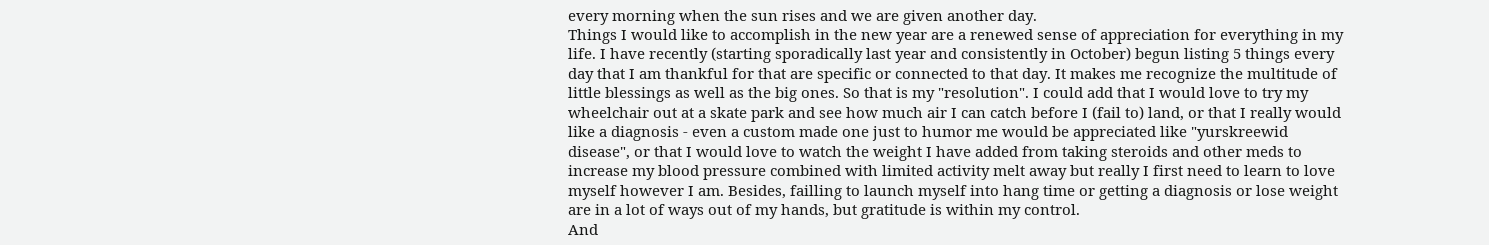every morning when the sun rises and we are given another day.
Things I would like to accomplish in the new year are a renewed sense of appreciation for everything in my life. I have recently (starting sporadically last year and consistently in October) begun listing 5 things every day that I am thankful for that are specific or connected to that day. It makes me recognize the multitude of little blessings as well as the big ones. So that is my "resolution". I could add that I would love to try my wheelchair out at a skate park and see how much air I can catch before I (fail to) land, or that I really would like a diagnosis - even a custom made one just to humor me would be appreciated like "yurskreewid disease", or that I would love to watch the weight I have added from taking steroids and other meds to increase my blood pressure combined with limited activity melt away but really I first need to learn to love myself however I am. Besides, failling to launch myself into hang time or getting a diagnosis or lose weight are in a lot of ways out of my hands, but gratitude is within my control.
And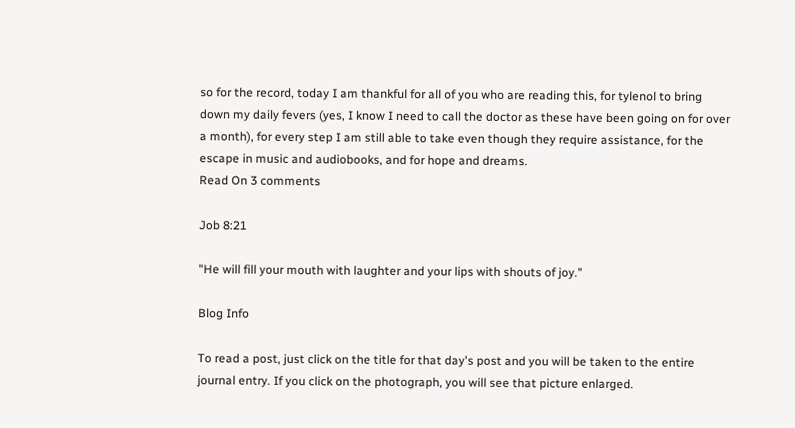so for the record, today I am thankful for all of you who are reading this, for tylenol to bring down my daily fevers (yes, I know I need to call the doctor as these have been going on for over a month), for every step I am still able to take even though they require assistance, for the escape in music and audiobooks, and for hope and dreams.
Read On 3 comments

Job 8:21

"He will fill your mouth with laughter and your lips with shouts of joy."

Blog Info

To read a post, just click on the title for that day's post and you will be taken to the entire journal entry. If you click on the photograph, you will see that picture enlarged.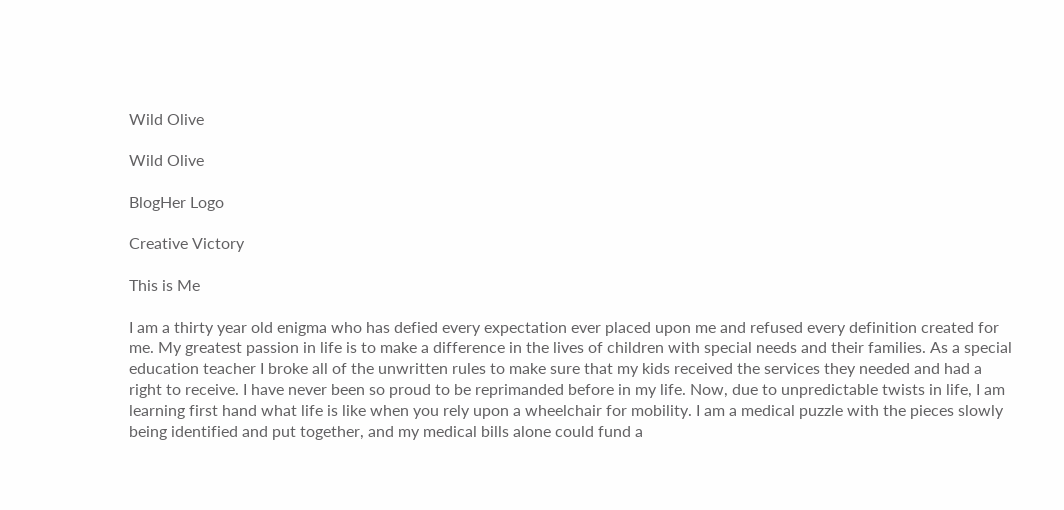Wild Olive

Wild Olive

BlogHer Logo

Creative Victory

This is Me

I am a thirty year old enigma who has defied every expectation ever placed upon me and refused every definition created for me. My greatest passion in life is to make a difference in the lives of children with special needs and their families. As a special education teacher I broke all of the unwritten rules to make sure that my kids received the services they needed and had a right to receive. I have never been so proud to be reprimanded before in my life. Now, due to unpredictable twists in life, I am learning first hand what life is like when you rely upon a wheelchair for mobility. I am a medical puzzle with the pieces slowly being identified and put together, and my medical bills alone could fund a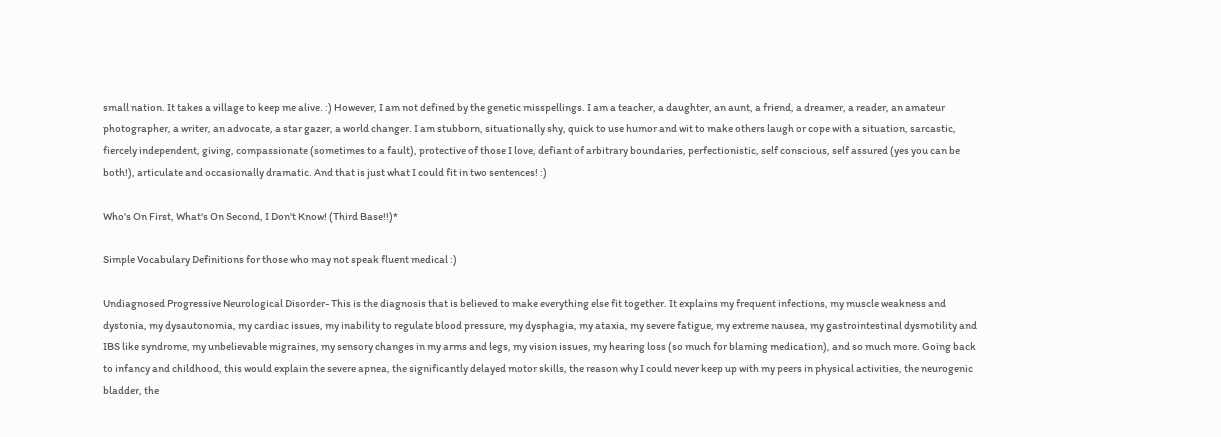small nation. It takes a village to keep me alive. :) However, I am not defined by the genetic misspellings. I am a teacher, a daughter, an aunt, a friend, a dreamer, a reader, an amateur photographer, a writer, an advocate, a star gazer, a world changer. I am stubborn, situationally shy, quick to use humor and wit to make others laugh or cope with a situation, sarcastic, fiercely independent, giving, compassionate (sometimes to a fault), protective of those I love, defiant of arbitrary boundaries, perfectionistic, self conscious, self assured (yes you can be both!), articulate and occasionally dramatic. And that is just what I could fit in two sentences! :)

Who's On First, What's On Second, I Don't Know! (Third Base!!)*

Simple Vocabulary Definitions for those who may not speak fluent medical :)

Undiagnosed Progressive Neurological Disorder- This is the diagnosis that is believed to make everything else fit together. It explains my frequent infections, my muscle weakness and dystonia, my dysautonomia, my cardiac issues, my inability to regulate blood pressure, my dysphagia, my ataxia, my severe fatigue, my extreme nausea, my gastrointestinal dysmotility and IBS like syndrome, my unbelievable migraines, my sensory changes in my arms and legs, my vision issues, my hearing loss (so much for blaming medication), and so much more. Going back to infancy and childhood, this would explain the severe apnea, the significantly delayed motor skills, the reason why I could never keep up with my peers in physical activities, the neurogenic bladder, the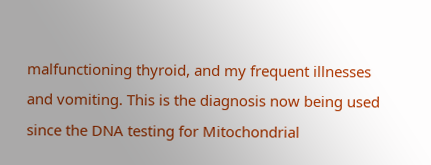malfunctioning thyroid, and my frequent illnesses and vomiting. This is the diagnosis now being used since the DNA testing for Mitochondrial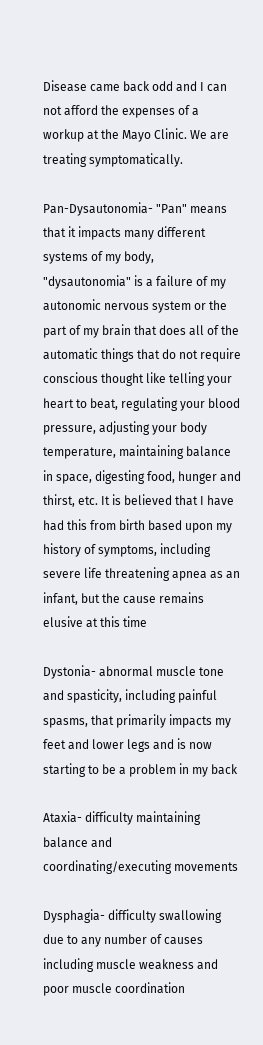Disease came back odd and I can not afford the expenses of a workup at the Mayo Clinic. We are treating symptomatically.

Pan-Dysautonomia- "Pan" means that it impacts many different systems of my body, "dysautonomia" is a failure of my autonomic nervous system or the part of my brain that does all of the automatic things that do not require conscious thought like telling your heart to beat, regulating your blood pressure, adjusting your body temperature, maintaining balance in space, digesting food, hunger and thirst, etc. It is believed that I have had this from birth based upon my history of symptoms, including severe life threatening apnea as an infant, but the cause remains elusive at this time

Dystonia- abnormal muscle tone and spasticity, including painful spasms, that primarily impacts my feet and lower legs and is now starting to be a problem in my back

Ataxia- difficulty maintaining balance and coordinating/executing movements

Dysphagia- difficulty swallowing due to any number of causes including muscle weakness and poor muscle coordination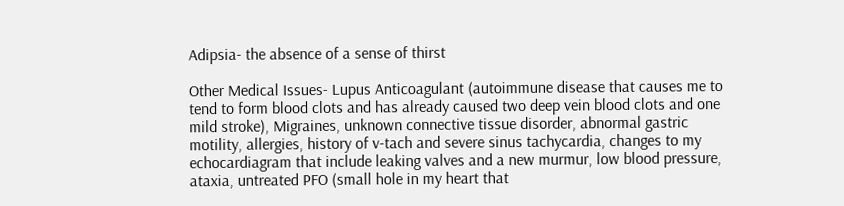Adipsia- the absence of a sense of thirst

Other Medical Issues- Lupus Anticoagulant (autoimmune disease that causes me to tend to form blood clots and has already caused two deep vein blood clots and one mild stroke), Migraines, unknown connective tissue disorder, abnormal gastric motility, allergies, history of v-tach and severe sinus tachycardia, changes to my echocardiagram that include leaking valves and a new murmur, low blood pressure, ataxia, untreated PFO (small hole in my heart that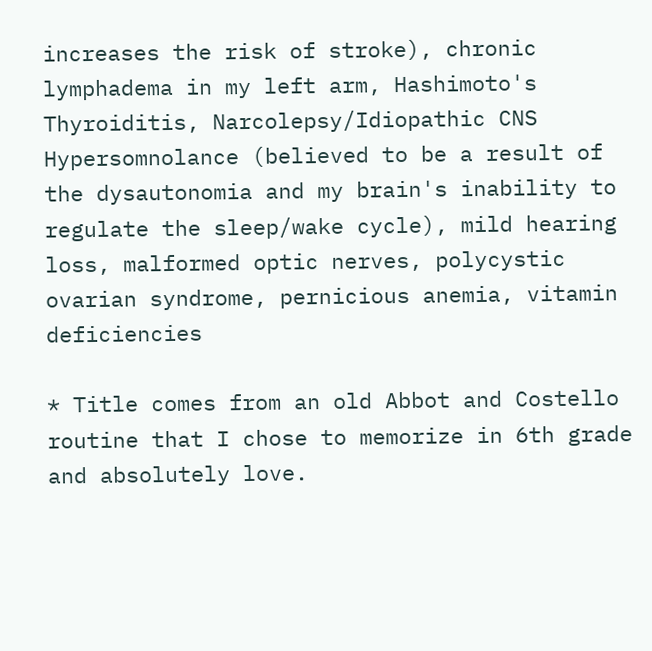increases the risk of stroke), chronic lymphadema in my left arm, Hashimoto's Thyroiditis, Narcolepsy/Idiopathic CNS Hypersomnolance (believed to be a result of the dysautonomia and my brain's inability to regulate the sleep/wake cycle), mild hearing loss, malformed optic nerves, polycystic ovarian syndrome, pernicious anemia, vitamin deficiencies

* Title comes from an old Abbot and Costello routine that I chose to memorize in 6th grade and absolutely love.